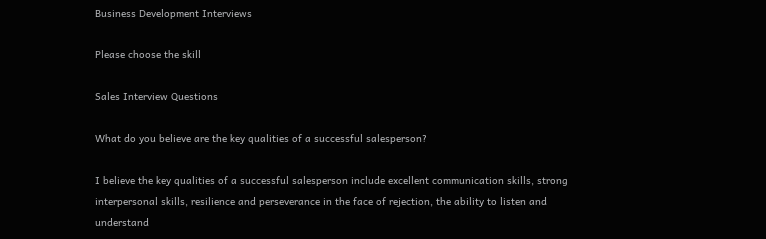Business Development Interviews

Please choose the skill

Sales Interview Questions

What do you believe are the key qualities of a successful salesperson?

I believe the key qualities of a successful salesperson include excellent communication skills, strong interpersonal skills, resilience and perseverance in the face of rejection, the ability to listen and understand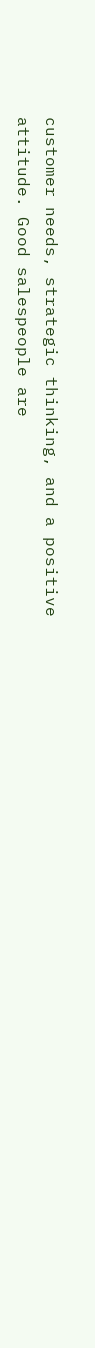customer needs, strategic thinking, and a positive attitude. Good salespeople are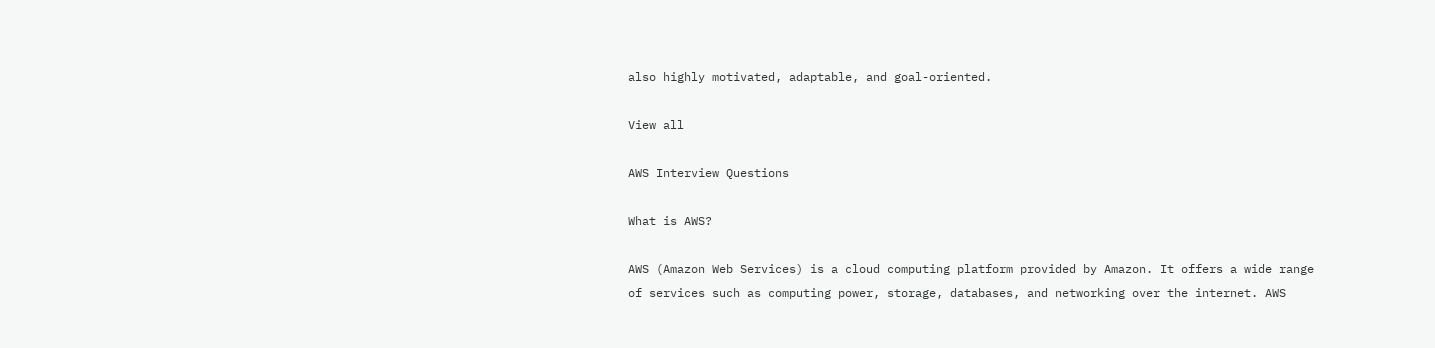also highly motivated, adaptable, and goal-oriented.

View all

AWS Interview Questions

What is AWS?

AWS (Amazon Web Services) is a cloud computing platform provided by Amazon. It offers a wide range of services such as computing power, storage, databases, and networking over the internet. AWS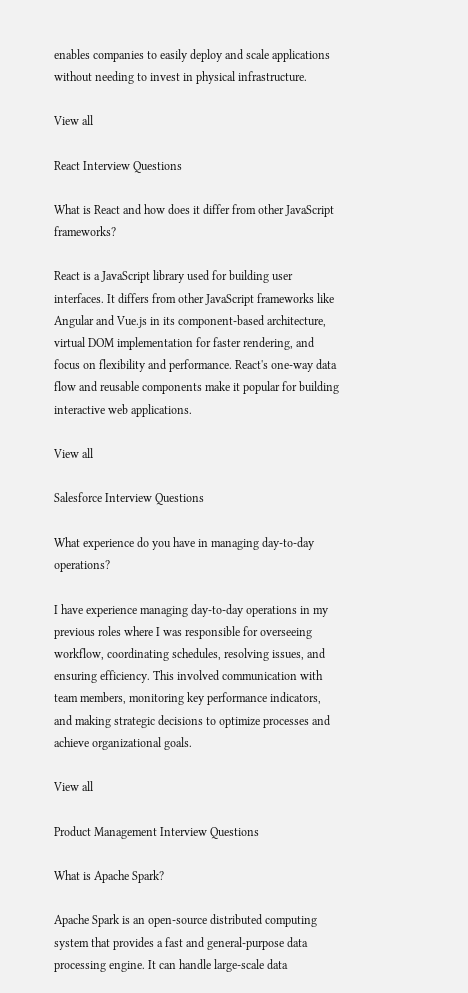enables companies to easily deploy and scale applications without needing to invest in physical infrastructure.

View all

React Interview Questions

What is React and how does it differ from other JavaScript frameworks?

React is a JavaScript library used for building user interfaces. It differs from other JavaScript frameworks like Angular and Vue.js in its component-based architecture, virtual DOM implementation for faster rendering, and focus on flexibility and performance. React's one-way data flow and reusable components make it popular for building interactive web applications.

View all

Salesforce Interview Questions

What experience do you have in managing day-to-day operations?

I have experience managing day-to-day operations in my previous roles where I was responsible for overseeing workflow, coordinating schedules, resolving issues, and ensuring efficiency. This involved communication with team members, monitoring key performance indicators, and making strategic decisions to optimize processes and achieve organizational goals.

View all

Product Management Interview Questions

What is Apache Spark?

Apache Spark is an open-source distributed computing system that provides a fast and general-purpose data processing engine. It can handle large-scale data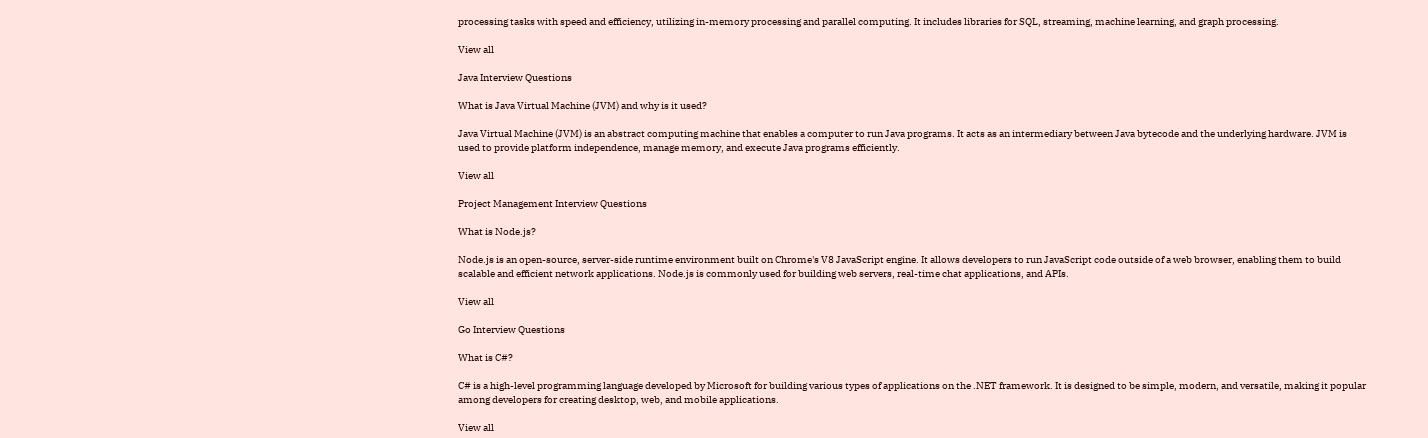processing tasks with speed and efficiency, utilizing in-memory processing and parallel computing. It includes libraries for SQL, streaming, machine learning, and graph processing.

View all

Java Interview Questions

What is Java Virtual Machine (JVM) and why is it used?

Java Virtual Machine (JVM) is an abstract computing machine that enables a computer to run Java programs. It acts as an intermediary between Java bytecode and the underlying hardware. JVM is used to provide platform independence, manage memory, and execute Java programs efficiently.

View all

Project Management Interview Questions

What is Node.js?

Node.js is an open-source, server-side runtime environment built on Chrome's V8 JavaScript engine. It allows developers to run JavaScript code outside of a web browser, enabling them to build scalable and efficient network applications. Node.js is commonly used for building web servers, real-time chat applications, and APIs.

View all

Go Interview Questions

What is C#?

C# is a high-level programming language developed by Microsoft for building various types of applications on the .NET framework. It is designed to be simple, modern, and versatile, making it popular among developers for creating desktop, web, and mobile applications.

View all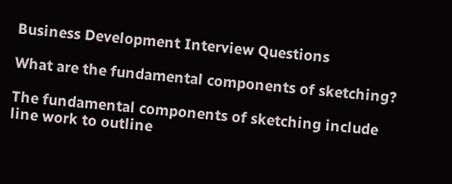Business Development Interview Questions

What are the fundamental components of sketching?

The fundamental components of sketching include line work to outline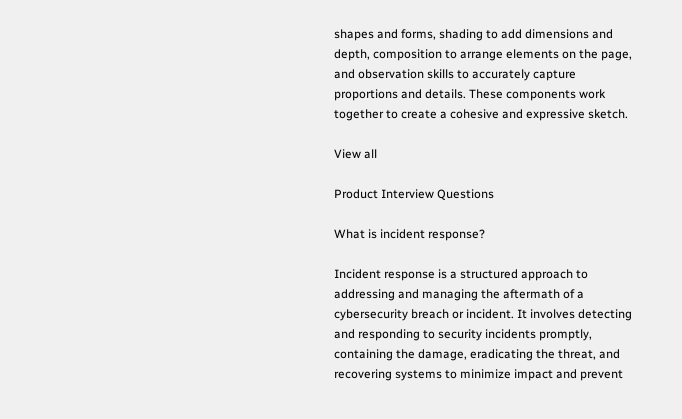shapes and forms, shading to add dimensions and depth, composition to arrange elements on the page, and observation skills to accurately capture proportions and details. These components work together to create a cohesive and expressive sketch.

View all

Product Interview Questions

What is incident response?

Incident response is a structured approach to addressing and managing the aftermath of a cybersecurity breach or incident. It involves detecting and responding to security incidents promptly, containing the damage, eradicating the threat, and recovering systems to minimize impact and prevent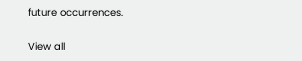future occurrences.

View all